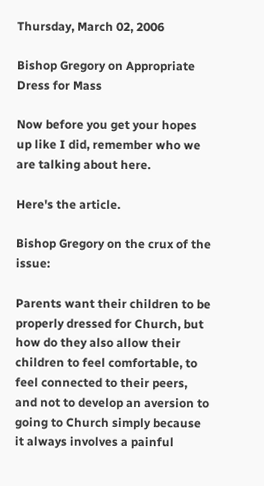Thursday, March 02, 2006

Bishop Gregory on Appropriate Dress for Mass

Now before you get your hopes up like I did, remember who we are talking about here.

Here's the article.

Bishop Gregory on the crux of the issue:

Parents want their children to be properly dressed for Church, but how do they also allow their children to feel comfortable, to feel connected to their peers, and not to develop an aversion to going to Church simply because it always involves a painful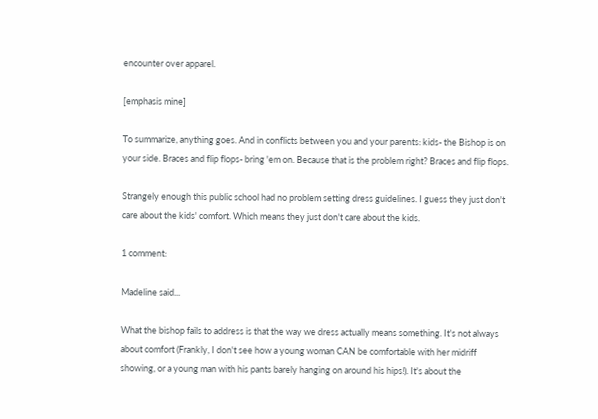encounter over apparel.

[emphasis mine]

To summarize, anything goes. And in conflicts between you and your parents: kids- the Bishop is on your side. Braces and flip flops- bring 'em on. Because that is the problem right? Braces and flip flops.

Strangely enough this public school had no problem setting dress guidelines. I guess they just don't care about the kids' comfort. Which means they just don't care about the kids.

1 comment:

Madeline said...

What the bishop fails to address is that the way we dress actually means something. It's not always about comfort (Frankly, I don't see how a young woman CAN be comfortable with her midriff showing, or a young man with his pants barely hanging on around his hips!). It's about the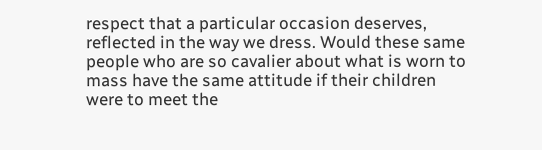respect that a particular occasion deserves, reflected in the way we dress. Would these same people who are so cavalier about what is worn to mass have the same attitude if their children were to meet the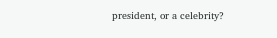president, or a celebrity?